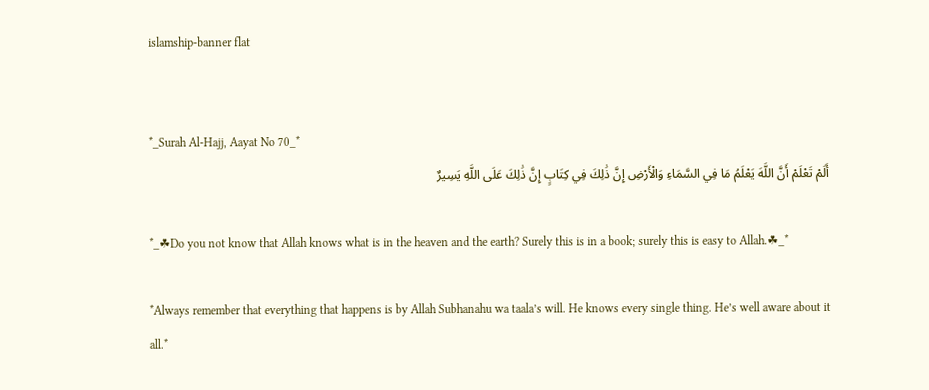islamship-banner flat


*_Surah Al-Hajj, Aayat No 70_*
أَلَمْ تَعْلَمْ أَنَّ اللَّهَ يَعْلَمُ مَا فِي السَّمَاءِ وَالْأَرْضِ إِنَّ ذَٰلِكَ فِي كِتَابٍ إِنَّ ذَٰلِكَ عَلَى اللَّهِ يَسِيرٌ

*_☘Do you not know that Allah knows what is in the heaven and the earth? Surely this is in a book; surely this is easy to Allah.☘_*

*Always remember that everything that happens is by Allah Subhanahu wa taala’s will. He knows every single thing. He’s well aware about it all.*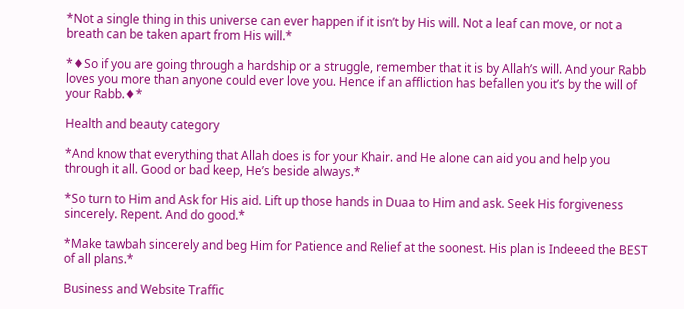*Not a single thing in this universe can ever happen if it isn’t by His will. Not a leaf can move, or not a breath can be taken apart from His will.*

*♦So if you are going through a hardship or a struggle, remember that it is by Allah’s will. And your Rabb loves you more than anyone could ever love you. Hence if an affliction has befallen you it’s by the will of your Rabb.♦*

Health and beauty category

*And know that everything that Allah does is for your Khair. and He alone can aid you and help you through it all. Good or bad keep, He’s beside always.*

*So turn to Him and Ask for His aid. Lift up those hands in Duaa to Him and ask. Seek His forgiveness sincerely. Repent. And do good.*

*Make tawbah sincerely and beg Him for Patience and Relief at the soonest. His plan is Indeeed the BEST of all plans.*

Business and Website Traffic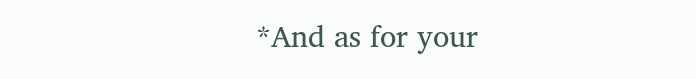*And as for your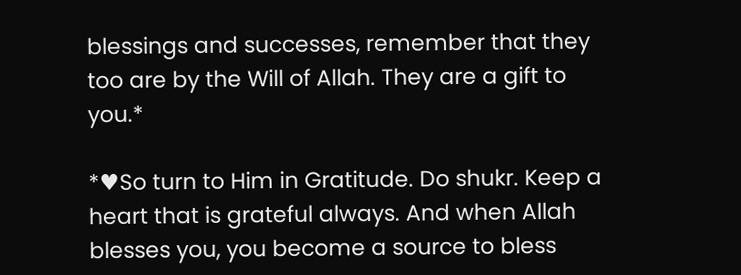blessings and successes, remember that they too are by the Will of Allah. They are a gift to you.*

*♥So turn to Him in Gratitude. Do shukr. Keep a heart that is grateful always. And when Allah blesses you, you become a source to bless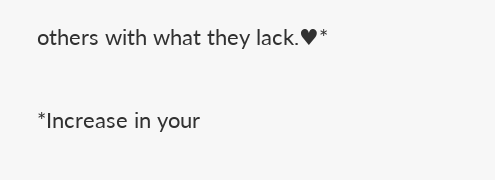others with what they lack.♥*

*Increase in your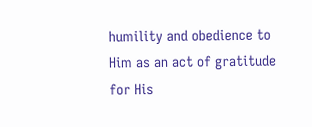humility and obedience to Him as an act of gratitude for His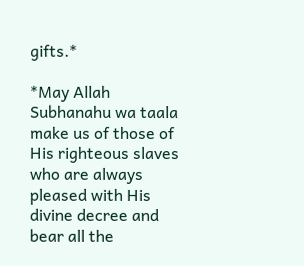gifts.*

*May Allah Subhanahu wa taala make us of those of His righteous slaves who are always pleased with His divine decree and bear all the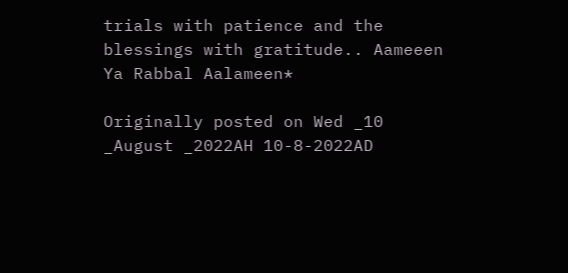trials with patience and the blessings with gratitude.. Aameeen Ya Rabbal Aalameen*

Originally posted on Wed _10 _August _2022AH 10-8-2022AD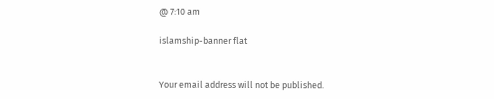@ 7:10 am

islamship-banner flat


Your email address will not be published.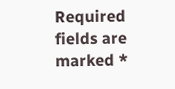Required fields are marked *